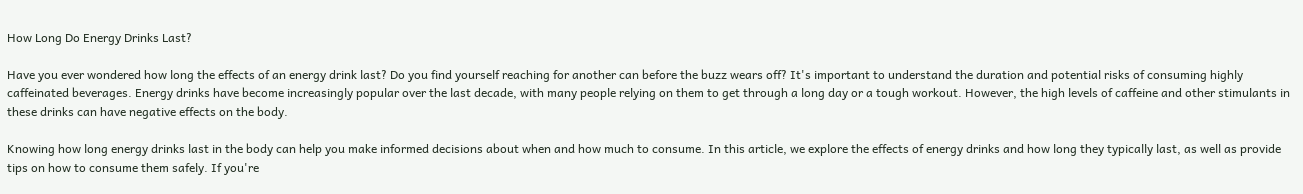How Long Do Energy Drinks Last?

Have you ever wondered how long the effects of an energy drink last? Do you find yourself reaching for another can before the buzz wears off? It's important to understand the duration and potential risks of consuming highly caffeinated beverages. Energy drinks have become increasingly popular over the last decade, with many people relying on them to get through a long day or a tough workout. However, the high levels of caffeine and other stimulants in these drinks can have negative effects on the body.

Knowing how long energy drinks last in the body can help you make informed decisions about when and how much to consume. In this article, we explore the effects of energy drinks and how long they typically last, as well as provide tips on how to consume them safely. If you're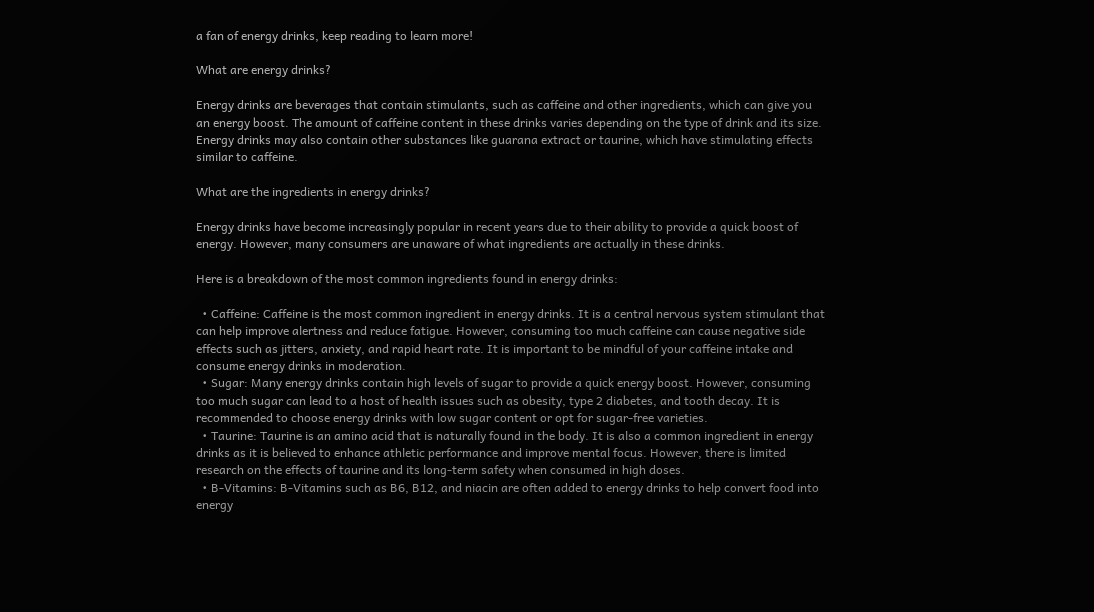a fan of energy drinks, keep reading to learn more!

What are energy drinks?

Energy drinks are beverages that contain stimulants, such as caffeine and other ingredients, which can give you an energy boost. The amount of caffeine content in these drinks varies depending on the type of drink and its size. Energy drinks may also contain other substances like guarana extract or taurine, which have stimulating effects similar to caffeine.

What are the ingredients in energy drinks?

Energy drinks have become increasingly popular in recent years due to their ability to provide a quick boost of energy. However, many consumers are unaware of what ingredients are actually in these drinks.

Here is a breakdown of the most common ingredients found in energy drinks:

  • Caffeine: Caffeine is the most common ingredient in energy drinks. It is a central nervous system stimulant that can help improve alertness and reduce fatigue. However, consuming too much caffeine can cause negative side effects such as jitters, anxiety, and rapid heart rate. It is important to be mindful of your caffeine intake and consume energy drinks in moderation.
  • Sugar: Many energy drinks contain high levels of sugar to provide a quick energy boost. However, consuming too much sugar can lead to a host of health issues such as obesity, type 2 diabetes, and tooth decay. It is recommended to choose energy drinks with low sugar content or opt for sugar-free varieties.
  • Taurine: Taurine is an amino acid that is naturally found in the body. It is also a common ingredient in energy drinks as it is believed to enhance athletic performance and improve mental focus. However, there is limited research on the effects of taurine and its long-term safety when consumed in high doses.
  • B-Vitamins: B-Vitamins such as B6, B12, and niacin are often added to energy drinks to help convert food into energy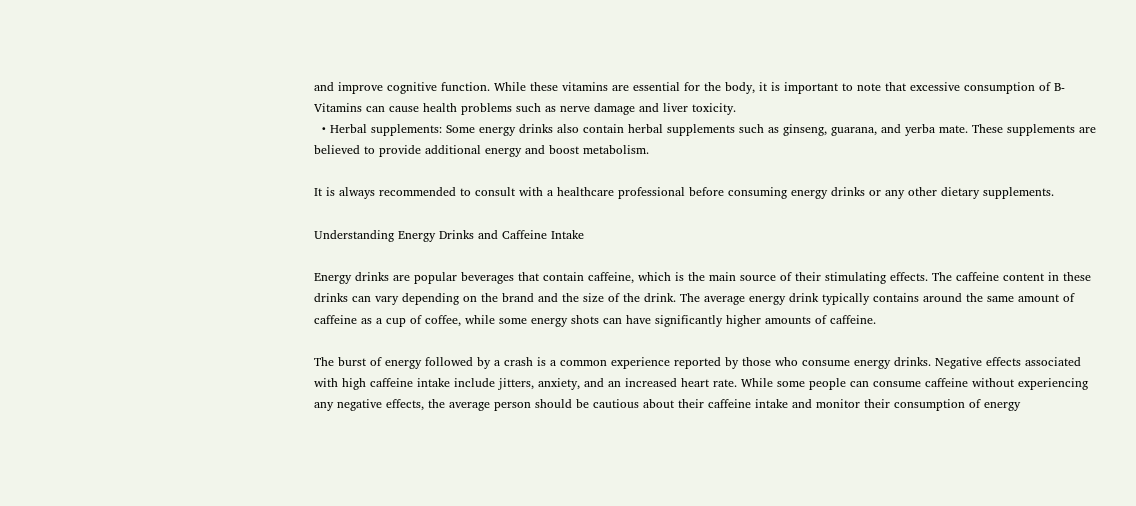and improve cognitive function. While these vitamins are essential for the body, it is important to note that excessive consumption of B-Vitamins can cause health problems such as nerve damage and liver toxicity.
  • Herbal supplements: Some energy drinks also contain herbal supplements such as ginseng, guarana, and yerba mate. These supplements are believed to provide additional energy and boost metabolism.

It is always recommended to consult with a healthcare professional before consuming energy drinks or any other dietary supplements.

Understanding Energy Drinks and Caffeine Intake

Energy drinks are popular beverages that contain caffeine, which is the main source of their stimulating effects. The caffeine content in these drinks can vary depending on the brand and the size of the drink. The average energy drink typically contains around the same amount of caffeine as a cup of coffee, while some energy shots can have significantly higher amounts of caffeine.

The burst of energy followed by a crash is a common experience reported by those who consume energy drinks. Negative effects associated with high caffeine intake include jitters, anxiety, and an increased heart rate. While some people can consume caffeine without experiencing any negative effects, the average person should be cautious about their caffeine intake and monitor their consumption of energy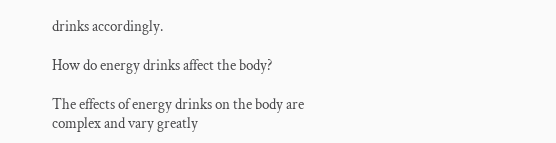drinks accordingly.

How do energy drinks affect the body?

The effects of energy drinks on the body are complex and vary greatly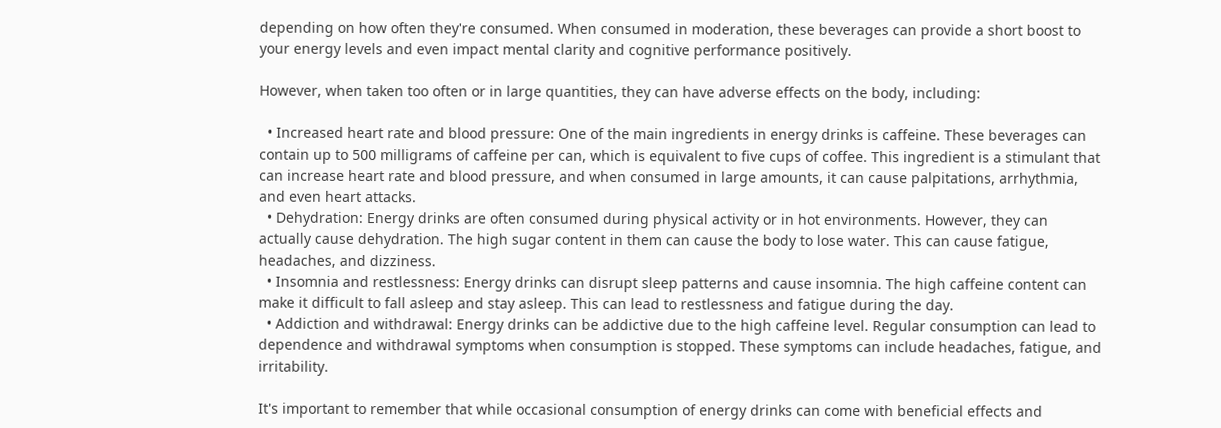depending on how often they're consumed. When consumed in moderation, these beverages can provide a short boost to your energy levels and even impact mental clarity and cognitive performance positively.

However, when taken too often or in large quantities, they can have adverse effects on the body, including:

  • Increased heart rate and blood pressure: One of the main ingredients in energy drinks is caffeine. These beverages can contain up to 500 milligrams of caffeine per can, which is equivalent to five cups of coffee. This ingredient is a stimulant that can increase heart rate and blood pressure, and when consumed in large amounts, it can cause palpitations, arrhythmia, and even heart attacks.
  • Dehydration: Energy drinks are often consumed during physical activity or in hot environments. However, they can actually cause dehydration. The high sugar content in them can cause the body to lose water. This can cause fatigue, headaches, and dizziness.
  • Insomnia and restlessness: Energy drinks can disrupt sleep patterns and cause insomnia. The high caffeine content can make it difficult to fall asleep and stay asleep. This can lead to restlessness and fatigue during the day.
  • Addiction and withdrawal: Energy drinks can be addictive due to the high caffeine level. Regular consumption can lead to dependence and withdrawal symptoms when consumption is stopped. These symptoms can include headaches, fatigue, and irritability.

It's important to remember that while occasional consumption of energy drinks can come with beneficial effects and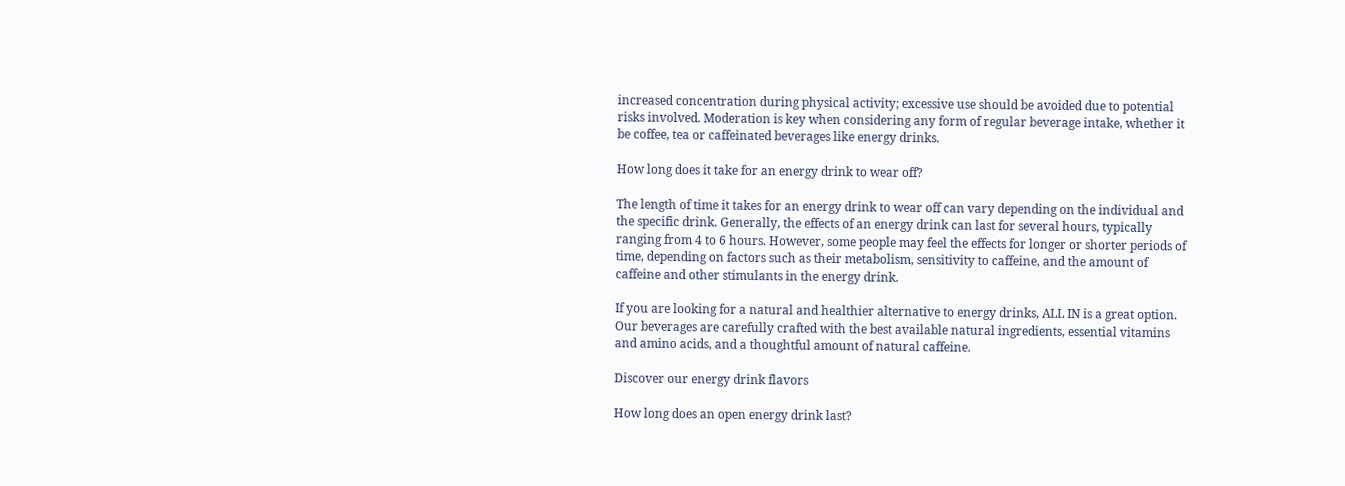increased concentration during physical activity; excessive use should be avoided due to potential risks involved. Moderation is key when considering any form of regular beverage intake, whether it be coffee, tea or caffeinated beverages like energy drinks.

How long does it take for an energy drink to wear off?

The length of time it takes for an energy drink to wear off can vary depending on the individual and the specific drink. Generally, the effects of an energy drink can last for several hours, typically ranging from 4 to 6 hours. However, some people may feel the effects for longer or shorter periods of time, depending on factors such as their metabolism, sensitivity to caffeine, and the amount of caffeine and other stimulants in the energy drink.

If you are looking for a natural and healthier alternative to energy drinks, ALL IN is a great option. Our beverages are carefully crafted with the best available natural ingredients, essential vitamins and amino acids, and a thoughtful amount of natural caffeine.

Discover our energy drink flavors

How long does an open energy drink last?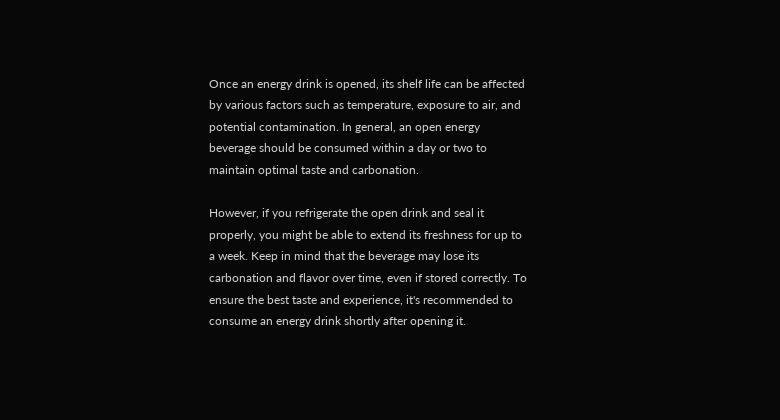Once an energy drink is opened, its shelf life can be affected by various factors such as temperature, exposure to air, and potential contamination. In general, an open energy beverage should be consumed within a day or two to maintain optimal taste and carbonation.

However, if you refrigerate the open drink and seal it properly, you might be able to extend its freshness for up to a week. Keep in mind that the beverage may lose its carbonation and flavor over time, even if stored correctly. To ensure the best taste and experience, it's recommended to consume an energy drink shortly after opening it.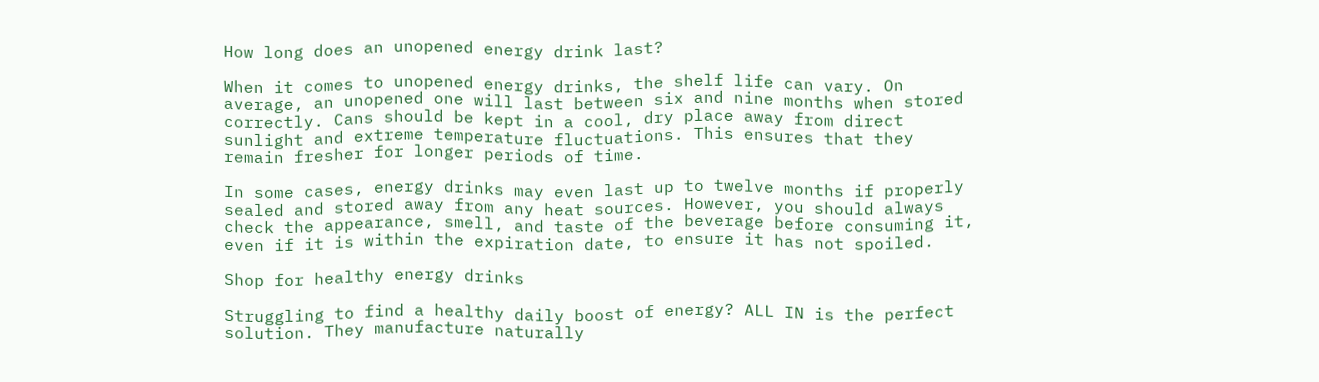How long does an unopened energy drink last?

When it comes to unopened energy drinks, the shelf life can vary. On average, an unopened one will last between six and nine months when stored correctly. Cans should be kept in a cool, dry place away from direct sunlight and extreme temperature fluctuations. This ensures that they remain fresher for longer periods of time.

In some cases, energy drinks may even last up to twelve months if properly sealed and stored away from any heat sources. However, you should always check the appearance, smell, and taste of the beverage before consuming it, even if it is within the expiration date, to ensure it has not spoiled.

Shop for healthy energy drinks

Struggling to find a healthy daily boost of energy? ALL IN is the perfect solution. They manufacture naturally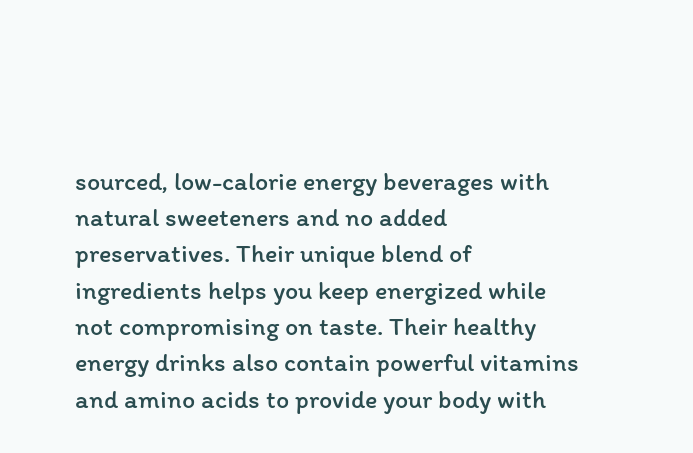sourced, low-calorie energy beverages with natural sweeteners and no added preservatives. Their unique blend of ingredients helps you keep energized while not compromising on taste. Their healthy energy drinks also contain powerful vitamins and amino acids to provide your body with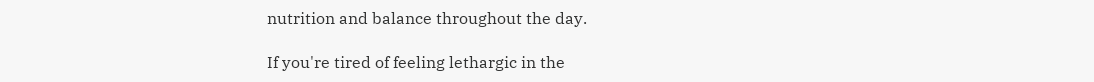nutrition and balance throughout the day.

If you're tired of feeling lethargic in the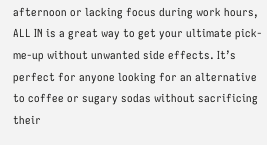afternoon or lacking focus during work hours, ALL IN is a great way to get your ultimate pick-me-up without unwanted side effects. It’s perfect for anyone looking for an alternative to coffee or sugary sodas without sacrificing their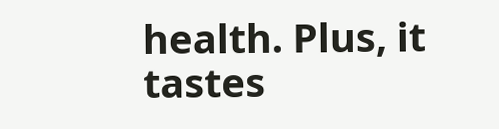health. Plus, it tastes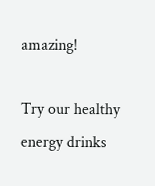amazing!

Try our healthy energy drinks